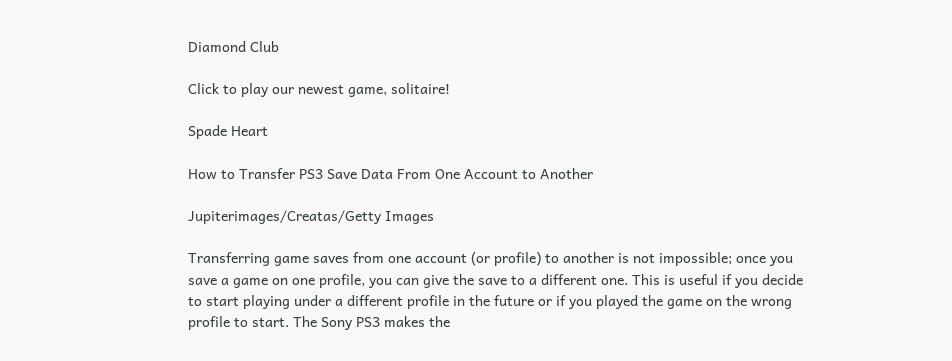Diamond Club

Click to play our newest game, solitaire!

Spade Heart

How to Transfer PS3 Save Data From One Account to Another

Jupiterimages/Creatas/Getty Images

Transferring game saves from one account (or profile) to another is not impossible; once you save a game on one profile, you can give the save to a different one. This is useful if you decide to start playing under a different profile in the future or if you played the game on the wrong profile to start. The Sony PS3 makes the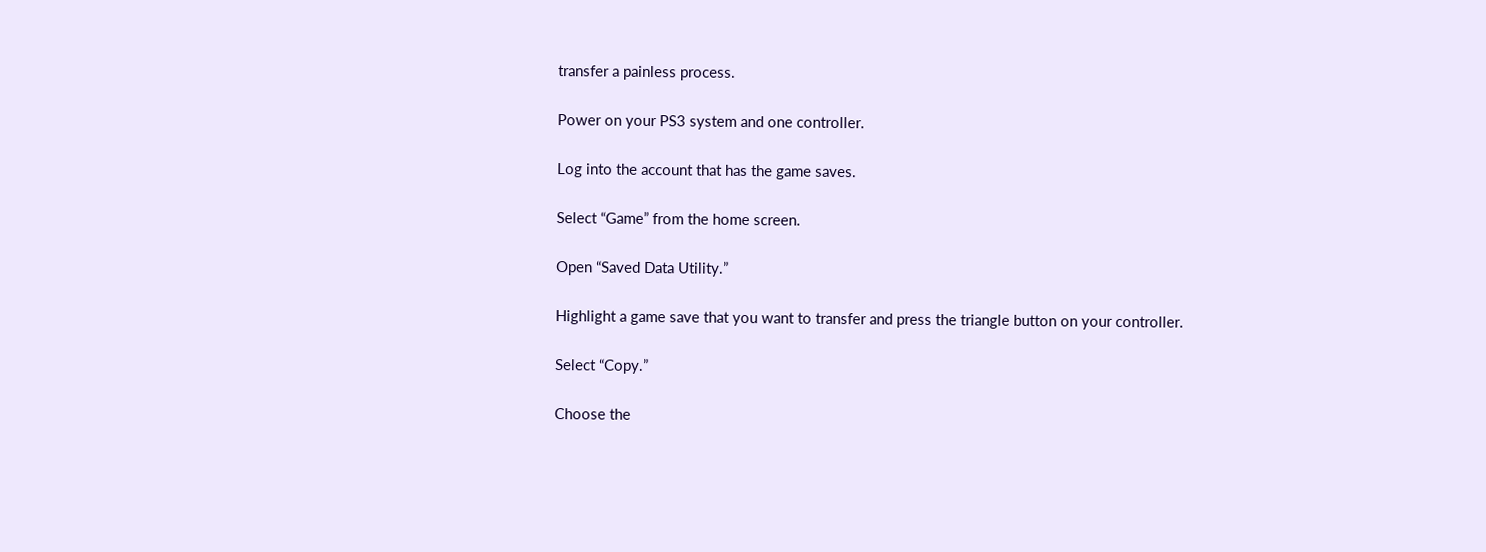transfer a painless process.

Power on your PS3 system and one controller.

Log into the account that has the game saves.

Select “Game” from the home screen.

Open “Saved Data Utility.”

Highlight a game save that you want to transfer and press the triangle button on your controller.

Select “Copy.”

Choose the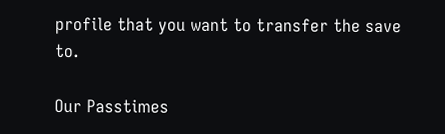profile that you want to transfer the save to.

Our Passtimes